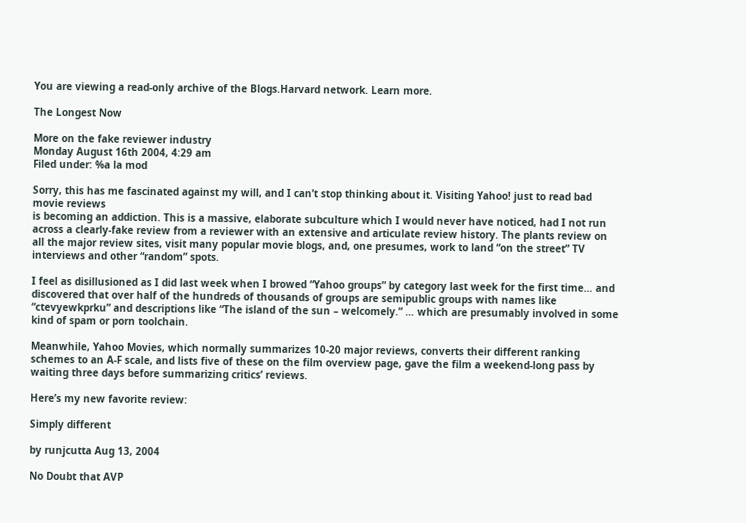You are viewing a read-only archive of the Blogs.Harvard network. Learn more.

The Longest Now

More on the fake reviewer industry
Monday August 16th 2004, 4:29 am
Filed under: %a la mod

Sorry, this has me fascinated against my will, and I can’t stop thinking about it. Visiting Yahoo! just to read bad movie reviews
is becoming an addiction. This is a massive, elaborate subculture which I would never have noticed, had I not run across a clearly-fake review from a reviewer with an extensive and articulate review history. The plants review on all the major review sites, visit many popular movie blogs, and, one presumes, work to land “on the street” TV interviews and other “random” spots.

I feel as disillusioned as I did last week when I browed “Yahoo groups” by category last week for the first time… and discovered that over half of the hundreds of thousands of groups are semipublic groups with names like “ctevyewkprku” and descriptions like “The island of the sun – welcomely.” … which are presumably involved in some kind of spam or porn toolchain.

Meanwhile, Yahoo Movies, which normally summarizes 10-20 major reviews, converts their different ranking schemes to an A-F scale, and lists five of these on the film overview page, gave the film a weekend-long pass by waiting three days before summarizing critics’ reviews.

Here’s my new favorite review:

Simply different

by runjcutta Aug 13, 2004

No Doubt that AVP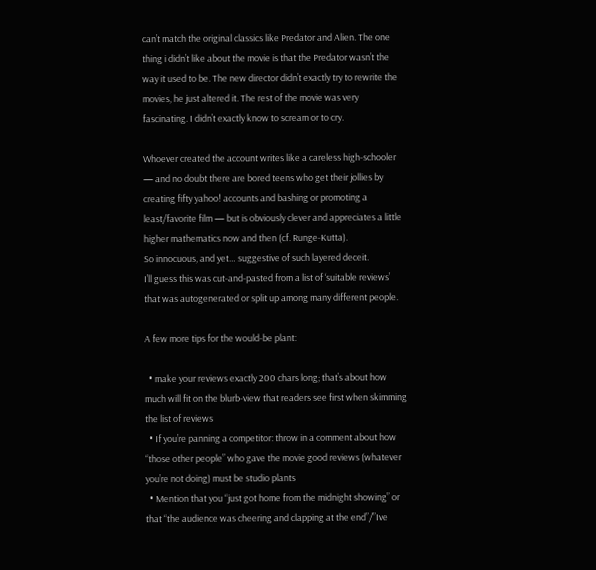can’t match the original classics like Predator and Alien. The one thing i didn’t like about the movie is that the Predator wasn’t the way it used to be. The new director didn’t exactly try to rewrite the movies, he just altered it. The rest of the movie was very fascinating. I didn’t exactly know to scream or to cry.

Whoever created the account writes like a careless high-schooler — and no doubt there are bored teens who get their jollies by creating fifty yahoo! accounts and bashing or promoting a least/favorite film — but is obviously clever and appreciates a little higher mathematics now and then (cf. Runge-Kutta).
So innocuous, and yet… suggestive of such layered deceit.
I’ll guess this was cut-and-pasted from a list of ‘suitable reviews’ that was autogenerated or split up among many different people.

A few more tips for the would-be plant:

  • make your reviews exactly 200 chars long; that’s about how much will fit on the blurb-view that readers see first when skimming the list of reviews
  • If you’re panning a competitor: throw in a comment about how “those other people” who gave the movie good reviews (whatever you’re not doing) must be studio plants
  • Mention that you “just got home from the midnight showing” or that “the audience was cheering and clapping at the end”/”Ive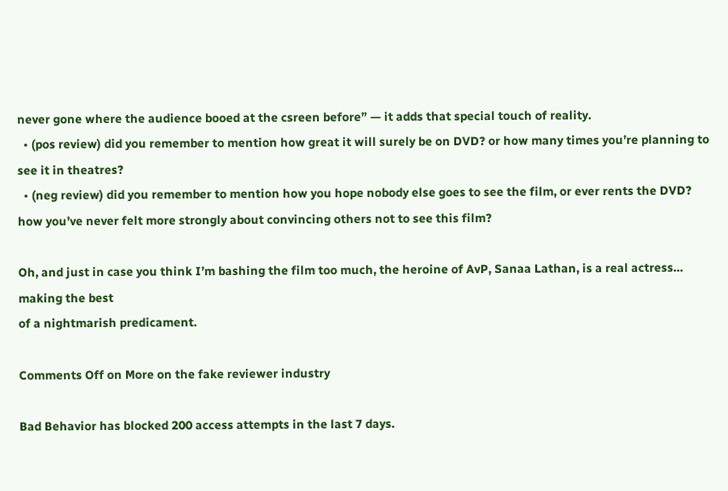never gone where the audience booed at the csreen before” — it adds that special touch of reality.
  • (pos review) did you remember to mention how great it will surely be on DVD? or how many times you’re planning to see it in theatres?
  • (neg review) did you remember to mention how you hope nobody else goes to see the film, or ever rents the DVD? how you’ve never felt more strongly about convincing others not to see this film?

Oh, and just in case you think I’m bashing the film too much, the heroine of AvP, Sanaa Lathan, is a real actress… making the best
of a nightmarish predicament.

Comments Off on More on the fake reviewer industry

Bad Behavior has blocked 200 access attempts in the last 7 days.